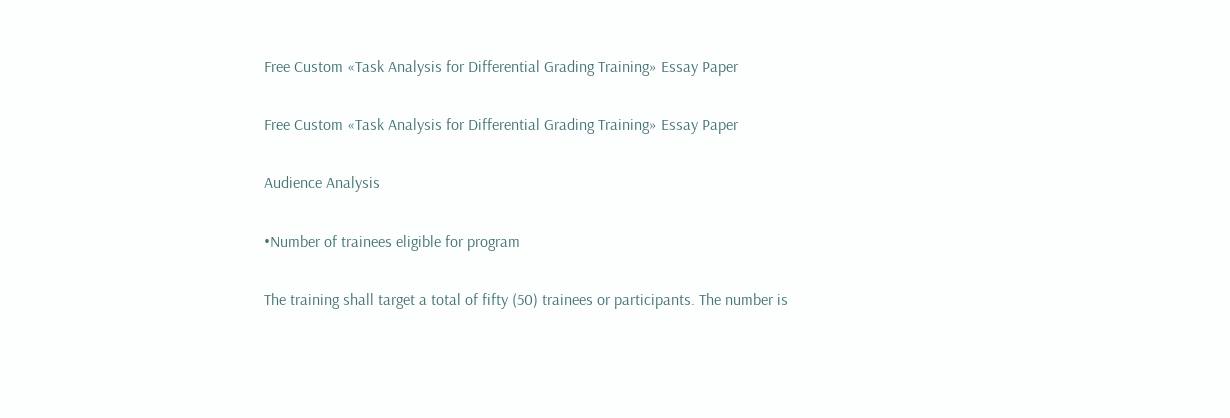Free Custom «Task Analysis for Differential Grading Training» Essay Paper

Free Custom «Task Analysis for Differential Grading Training» Essay Paper

Audience Analysis

•Number of trainees eligible for program

The training shall target a total of fifty (50) trainees or participants. The number is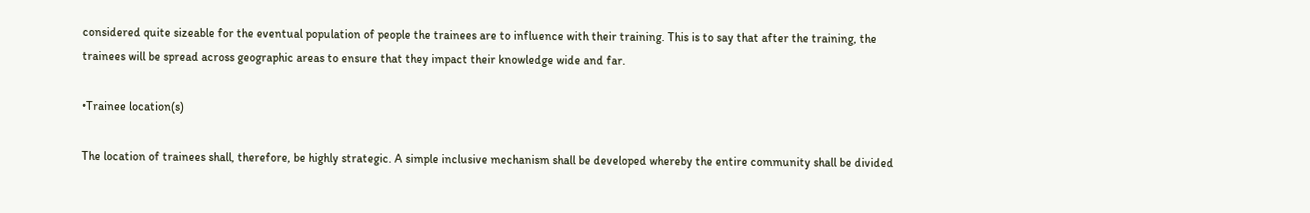considered quite sizeable for the eventual population of people the trainees are to influence with their training. This is to say that after the training, the trainees will be spread across geographic areas to ensure that they impact their knowledge wide and far.

•Trainee location(s)

The location of trainees shall, therefore, be highly strategic. A simple inclusive mechanism shall be developed whereby the entire community shall be divided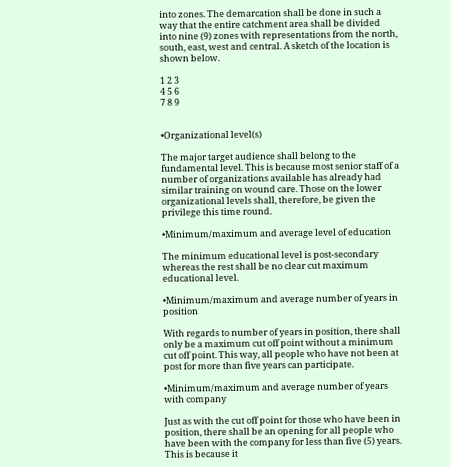into zones. The demarcation shall be done in such a way that the entire catchment area shall be divided into nine (9) zones with representations from the north, south, east, west and central. A sketch of the location is shown below.

1 2 3
4 5 6
7 8 9


•Organizational level(s)

The major target audience shall belong to the fundamental level. This is because most senior staff of a number of organizations available has already had similar training on wound care. Those on the lower organizational levels shall, therefore, be given the privilege this time round.

•Minimum/maximum and average level of education

The minimum educational level is post-secondary whereas the rest shall be no clear cut maximum educational level.

•Minimum/maximum and average number of years in position

With regards to number of years in position, there shall only be a maximum cut off point without a minimum cut off point. This way, all people who have not been at post for more than five years can participate.

•Minimum/maximum and average number of years with company

Just as with the cut off point for those who have been in position, there shall be an opening for all people who have been with the company for less than five (5) years. This is because it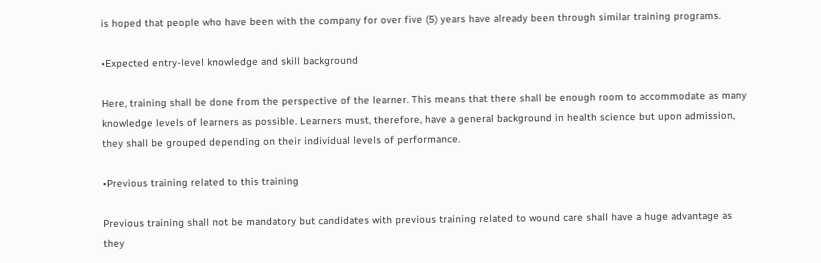is hoped that people who have been with the company for over five (5) years have already been through similar training programs.

•Expected entry-level knowledge and skill background

Here, training shall be done from the perspective of the learner. This means that there shall be enough room to accommodate as many knowledge levels of learners as possible. Learners must, therefore, have a general background in health science but upon admission, they shall be grouped depending on their individual levels of performance.

•Previous training related to this training

Previous training shall not be mandatory but candidates with previous training related to wound care shall have a huge advantage as they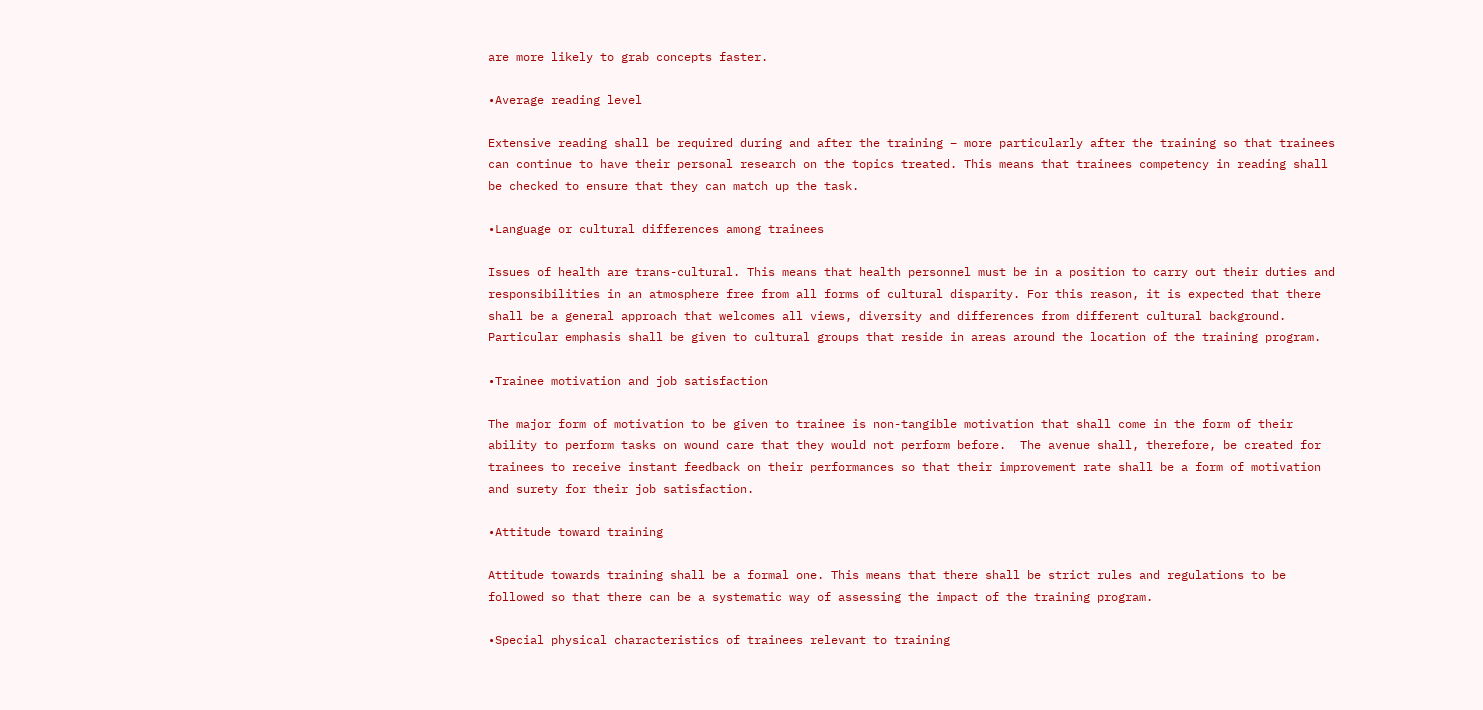are more likely to grab concepts faster.

•Average reading level

Extensive reading shall be required during and after the training – more particularly after the training so that trainees can continue to have their personal research on the topics treated. This means that trainees competency in reading shall be checked to ensure that they can match up the task.

•Language or cultural differences among trainees

Issues of health are trans-cultural. This means that health personnel must be in a position to carry out their duties and responsibilities in an atmosphere free from all forms of cultural disparity. For this reason, it is expected that there shall be a general approach that welcomes all views, diversity and differences from different cultural background. Particular emphasis shall be given to cultural groups that reside in areas around the location of the training program.

•Trainee motivation and job satisfaction

The major form of motivation to be given to trainee is non-tangible motivation that shall come in the form of their ability to perform tasks on wound care that they would not perform before.  The avenue shall, therefore, be created for trainees to receive instant feedback on their performances so that their improvement rate shall be a form of motivation and surety for their job satisfaction.

•Attitude toward training

Attitude towards training shall be a formal one. This means that there shall be strict rules and regulations to be followed so that there can be a systematic way of assessing the impact of the training program.

•Special physical characteristics of trainees relevant to training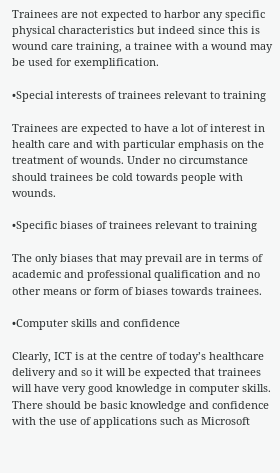Trainees are not expected to harbor any specific physical characteristics but indeed since this is wound care training, a trainee with a wound may be used for exemplification.

•Special interests of trainees relevant to training

Trainees are expected to have a lot of interest in health care and with particular emphasis on the treatment of wounds. Under no circumstance should trainees be cold towards people with wounds.

•Specific biases of trainees relevant to training

The only biases that may prevail are in terms of academic and professional qualification and no other means or form of biases towards trainees.

•Computer skills and confidence

Clearly, ICT is at the centre of today’s healthcare delivery and so it will be expected that trainees will have very good knowledge in computer skills. There should be basic knowledge and confidence with the use of applications such as Microsoft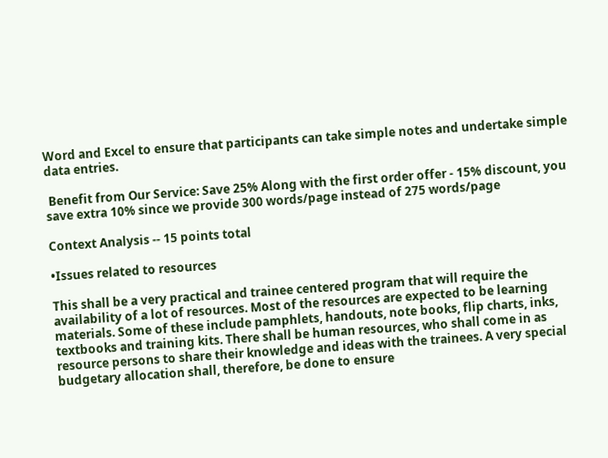Word and Excel to ensure that participants can take simple notes and undertake simple data entries.

 Benefit from Our Service: Save 25% Along with the first order offer - 15% discount, you save extra 10% since we provide 300 words/page instead of 275 words/page

Context Analysis -- 15 points total

•Issues related to resources

This shall be a very practical and trainee centered program that will require the availability of a lot of resources. Most of the resources are expected to be learning materials. Some of these include pamphlets, handouts, note books, flip charts, inks, textbooks and training kits. There shall be human resources, who shall come in as resource persons to share their knowledge and ideas with the trainees. A very special budgetary allocation shall, therefore, be done to ensure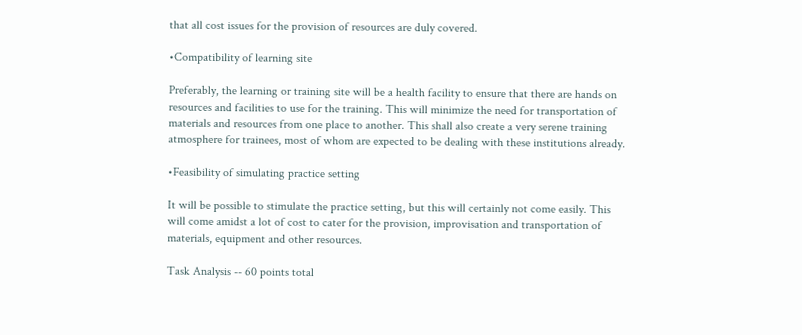that all cost issues for the provision of resources are duly covered.

•Compatibility of learning site

Preferably, the learning or training site will be a health facility to ensure that there are hands on resources and facilities to use for the training. This will minimize the need for transportation of materials and resources from one place to another. This shall also create a very serene training atmosphere for trainees, most of whom are expected to be dealing with these institutions already.

•Feasibility of simulating practice setting

It will be possible to stimulate the practice setting, but this will certainly not come easily. This will come amidst a lot of cost to cater for the provision, improvisation and transportation of materials, equipment and other resources.

Task Analysis -- 60 points total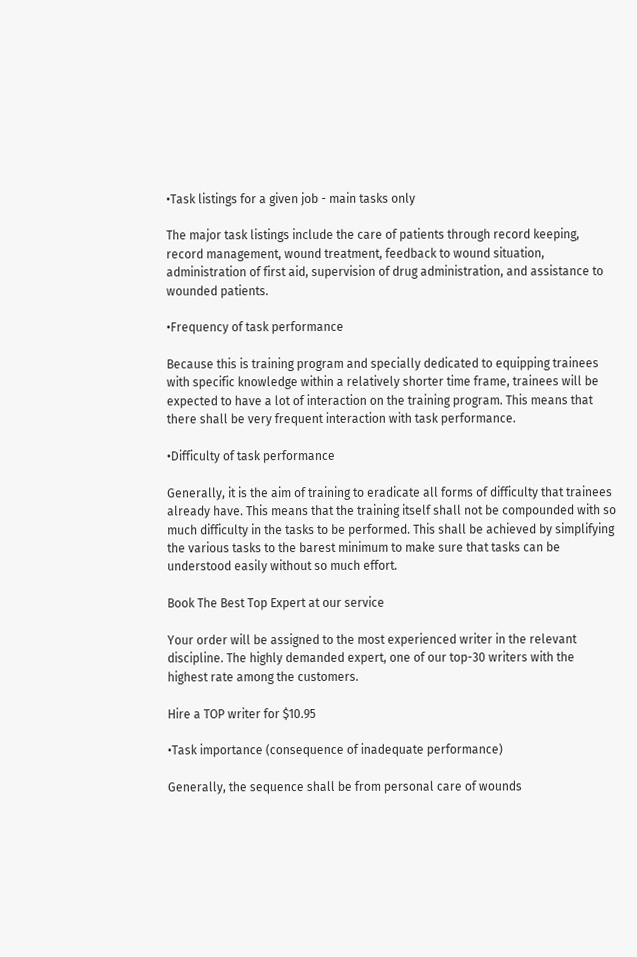•Task listings for a given job - main tasks only

The major task listings include the care of patients through record keeping, record management, wound treatment, feedback to wound situation, administration of first aid, supervision of drug administration, and assistance to wounded patients.

•Frequency of task performance

Because this is training program and specially dedicated to equipping trainees with specific knowledge within a relatively shorter time frame, trainees will be expected to have a lot of interaction on the training program. This means that there shall be very frequent interaction with task performance.

•Difficulty of task performance

Generally, it is the aim of training to eradicate all forms of difficulty that trainees already have. This means that the training itself shall not be compounded with so much difficulty in the tasks to be performed. This shall be achieved by simplifying the various tasks to the barest minimum to make sure that tasks can be understood easily without so much effort.

Book The Best Top Expert at our service

Your order will be assigned to the most experienced writer in the relevant discipline. The highly demanded expert, one of our top-30 writers with the highest rate among the customers.

Hire a TOP writer for $10.95

•Task importance (consequence of inadequate performance)

Generally, the sequence shall be from personal care of wounds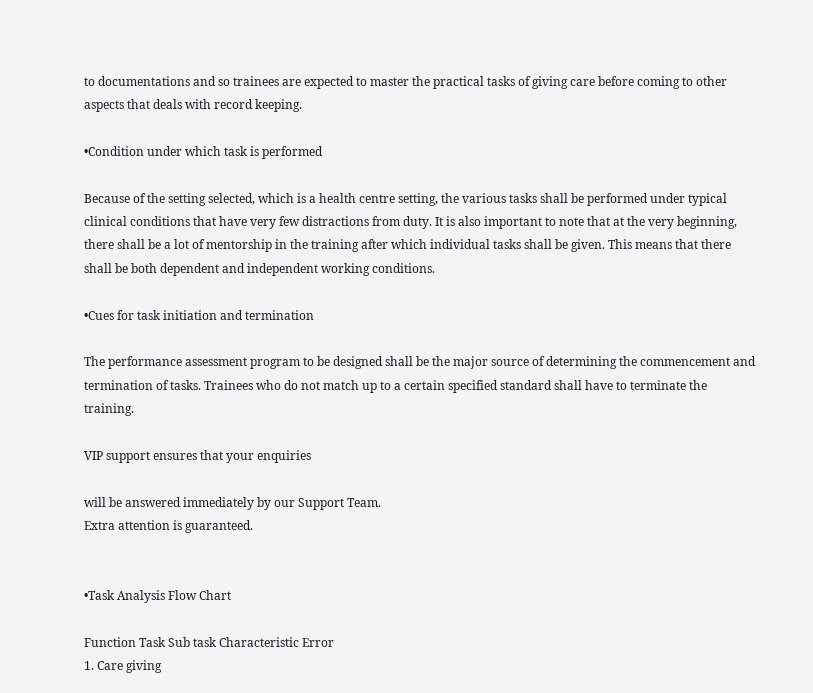to documentations and so trainees are expected to master the practical tasks of giving care before coming to other aspects that deals with record keeping.

•Condition under which task is performed

Because of the setting selected, which is a health centre setting, the various tasks shall be performed under typical clinical conditions that have very few distractions from duty. It is also important to note that at the very beginning, there shall be a lot of mentorship in the training after which individual tasks shall be given. This means that there shall be both dependent and independent working conditions.

•Cues for task initiation and termination

The performance assessment program to be designed shall be the major source of determining the commencement and termination of tasks. Trainees who do not match up to a certain specified standard shall have to terminate the training.

VIP support ensures that your enquiries

will be answered immediately by our Support Team.
Extra attention is guaranteed.


•Task Analysis Flow Chart

Function Task Sub task Characteristic Error
1. Care giving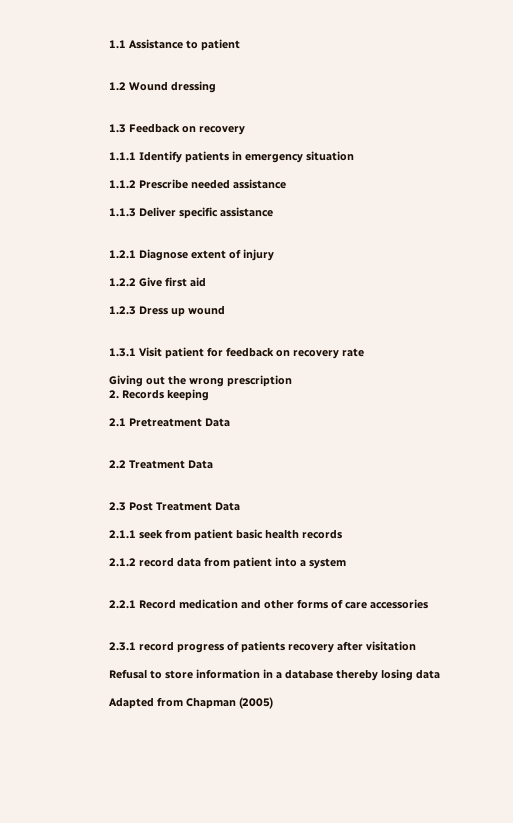1.1 Assistance to patient


1.2 Wound dressing


1.3 Feedback on recovery

1.1.1 Identify patients in emergency situation

1.1.2 Prescribe needed assistance

1.1.3 Deliver specific assistance


1.2.1 Diagnose extent of injury

1.2.2 Give first aid

1.2.3 Dress up wound


1.3.1 Visit patient for feedback on recovery rate

Giving out the wrong prescription
2. Records keeping

2.1 Pretreatment Data


2.2 Treatment Data


2.3 Post Treatment Data

2.1.1 seek from patient basic health records

2.1.2 record data from patient into a system


2.2.1 Record medication and other forms of care accessories


2.3.1 record progress of patients recovery after visitation

Refusal to store information in a database thereby losing data

Adapted from Chapman (2005)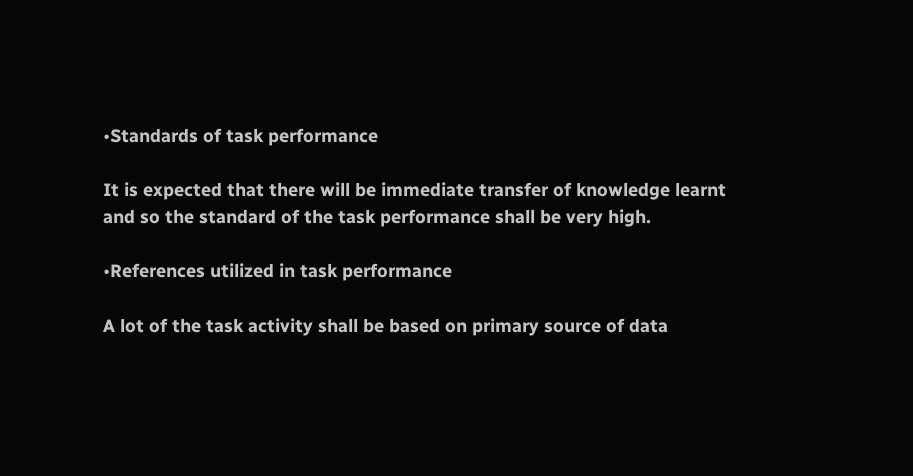•Standards of task performance

It is expected that there will be immediate transfer of knowledge learnt and so the standard of the task performance shall be very high.

•References utilized in task performance

A lot of the task activity shall be based on primary source of data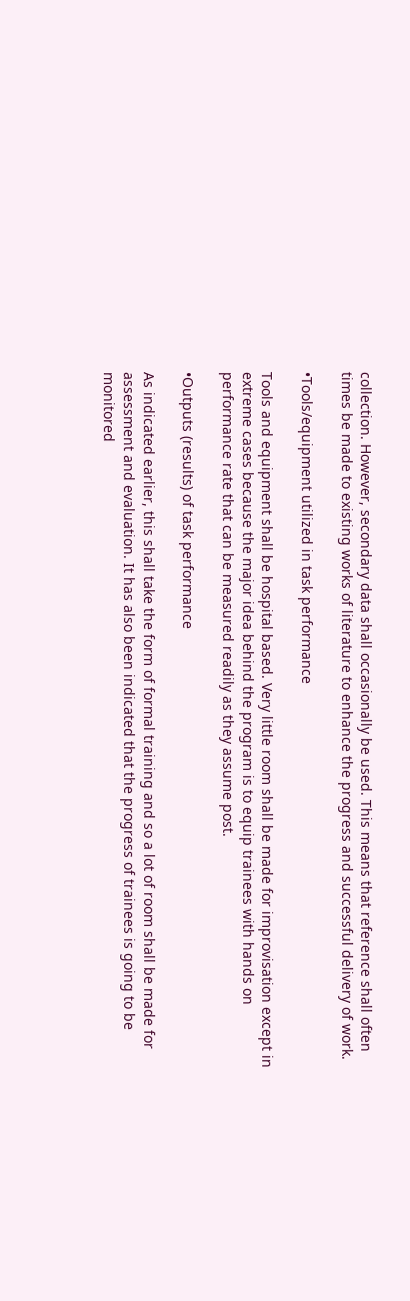collection. However, secondary data shall occasionally be used. This means that reference shall often times be made to existing works of literature to enhance the progress and successful delivery of work.

•Tools/equipment utilized in task performance

Tools and equipment shall be hospital based. Very little room shall be made for improvisation except in extreme cases because the major idea behind the program is to equip trainees with hands on performance rate that can be measured readily as they assume post.

•Outputs (results) of task performance

As indicated earlier, this shall take the form of formal training and so a lot of room shall be made for assessment and evaluation. It has also been indicated that the progress of trainees is going to be monitored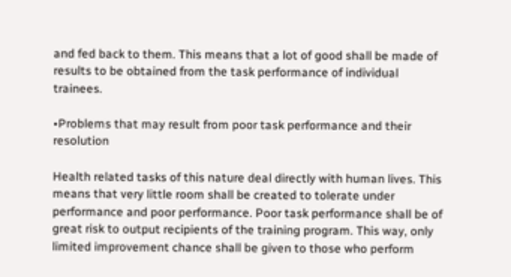and fed back to them. This means that a lot of good shall be made of results to be obtained from the task performance of individual trainees.

•Problems that may result from poor task performance and their resolution

Health related tasks of this nature deal directly with human lives. This means that very little room shall be created to tolerate under performance and poor performance. Poor task performance shall be of great risk to output recipients of the training program. This way, only limited improvement chance shall be given to those who perform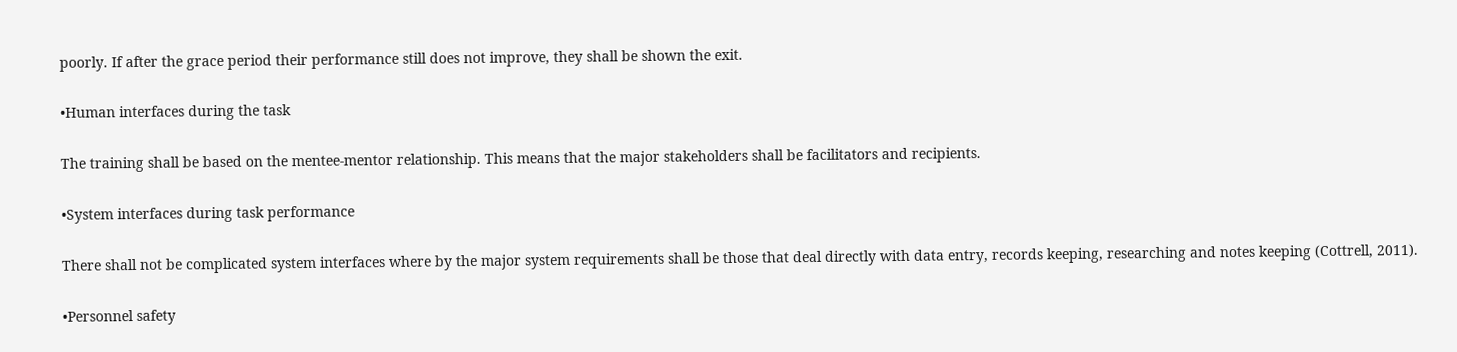poorly. If after the grace period their performance still does not improve, they shall be shown the exit.

•Human interfaces during the task

The training shall be based on the mentee-mentor relationship. This means that the major stakeholders shall be facilitators and recipients.

•System interfaces during task performance

There shall not be complicated system interfaces where by the major system requirements shall be those that deal directly with data entry, records keeping, researching and notes keeping (Cottrell, 2011).

•Personnel safety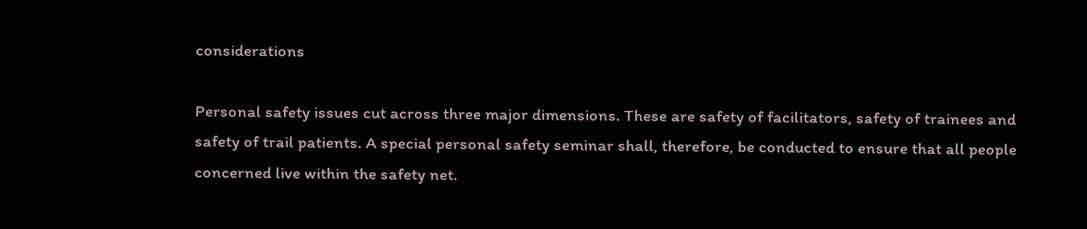considerations

Personal safety issues cut across three major dimensions. These are safety of facilitators, safety of trainees and safety of trail patients. A special personal safety seminar shall, therefore, be conducted to ensure that all people concerned live within the safety net.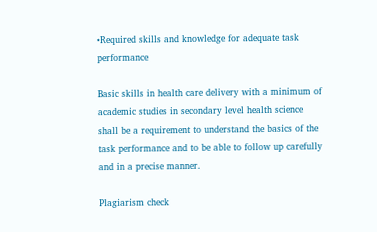•Required skills and knowledge for adequate task performance

Basic skills in health care delivery with a minimum of academic studies in secondary level health science shall be a requirement to understand the basics of the task performance and to be able to follow up carefully and in a precise manner.

Plagiarism check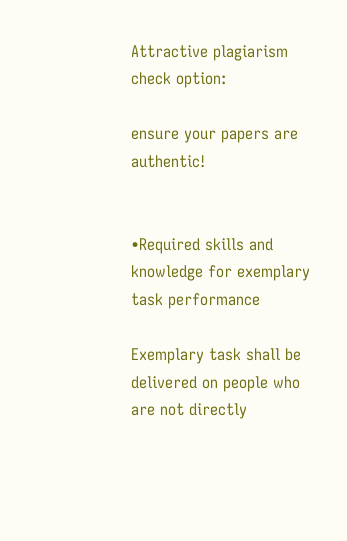Attractive plagiarism check option:

ensure your papers are authentic!


•Required skills and knowledge for exemplary task performance

Exemplary task shall be delivered on people who are not directly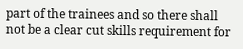part of the trainees and so there shall not be a clear cut skills requirement for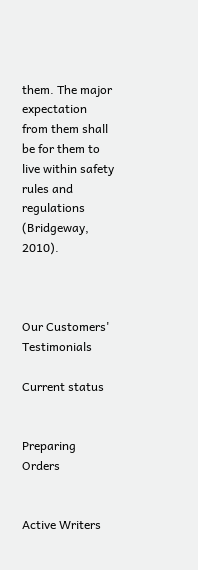them. The major expectation from them shall be for them to live within safety rules and regulations (Bridgeway, 2010).



Our Customers' Testimonials

Current status


Preparing Orders


Active Writers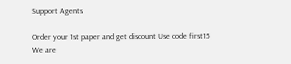Support Agents

Order your 1st paper and get discount Use code first15
We are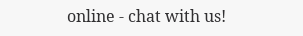online - chat with us!